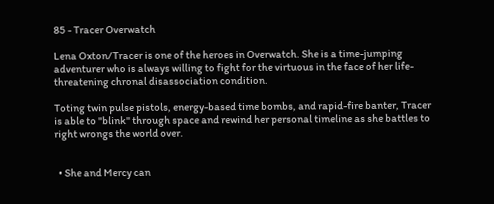85 - Tracer Overwatch

Lena Oxton/Tracer is one of the heroes in Overwatch. She is a time-jumping adventurer who is always willing to fight for the virtuous in the face of her life-threatening chronal disassociation condition.

Toting twin pulse pistols, energy-based time bombs, and rapid-fire banter, Tracer is able to "blink" through space and rewind her personal timeline as she battles to right wrongs the world over.


  • She and Mercy can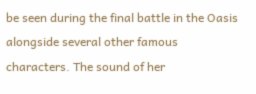be seen during the final battle in the Oasis alongside several other famous characters. The sound of her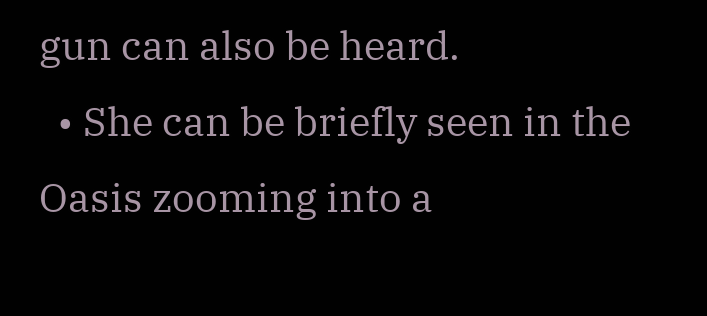gun can also be heard.
  • She can be briefly seen in the Oasis zooming into a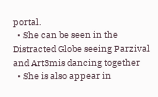portal.
  • She can be seen in the Distracted Globe seeing Parzival and Art3mis dancing together
  • She is also appear in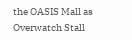the OASIS Mall as Overwatch Stall